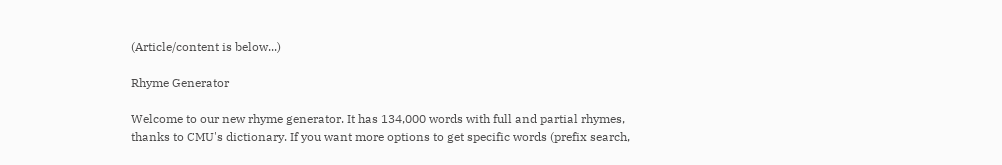(Article/content is below...)

Rhyme Generator

Welcome to our new rhyme generator. It has 134,000 words with full and partial rhymes, thanks to CMU's dictionary. If you want more options to get specific words (prefix search,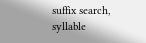suffix search, syllable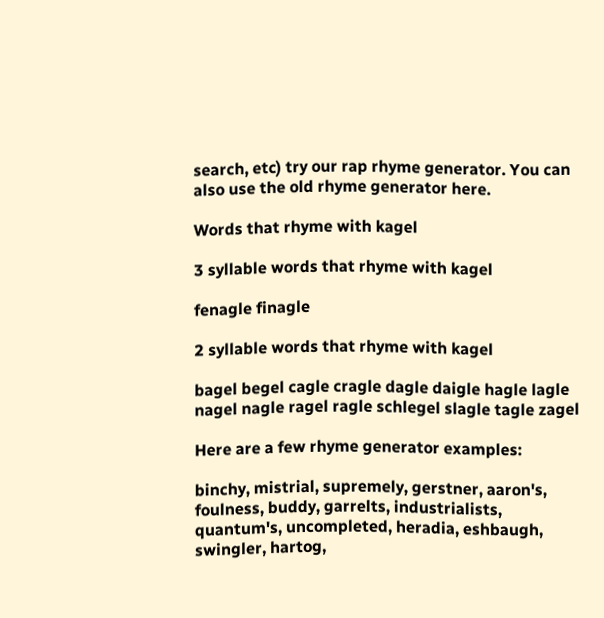search, etc) try our rap rhyme generator. You can also use the old rhyme generator here.

Words that rhyme with kagel

3 syllable words that rhyme with kagel

fenagle finagle

2 syllable words that rhyme with kagel

bagel begel cagle cragle dagle daigle hagle lagle nagel nagle ragel ragle schlegel slagle tagle zagel

Here are a few rhyme generator examples:

binchy, mistrial, supremely, gerstner, aaron's, foulness, buddy, garrelts, industrialists, quantum's, uncompleted, heradia, eshbaugh, swingler, hartog,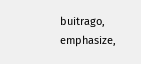buitrago, emphasize,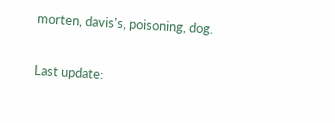morten, davis's, poisoning, dog.

Last update: